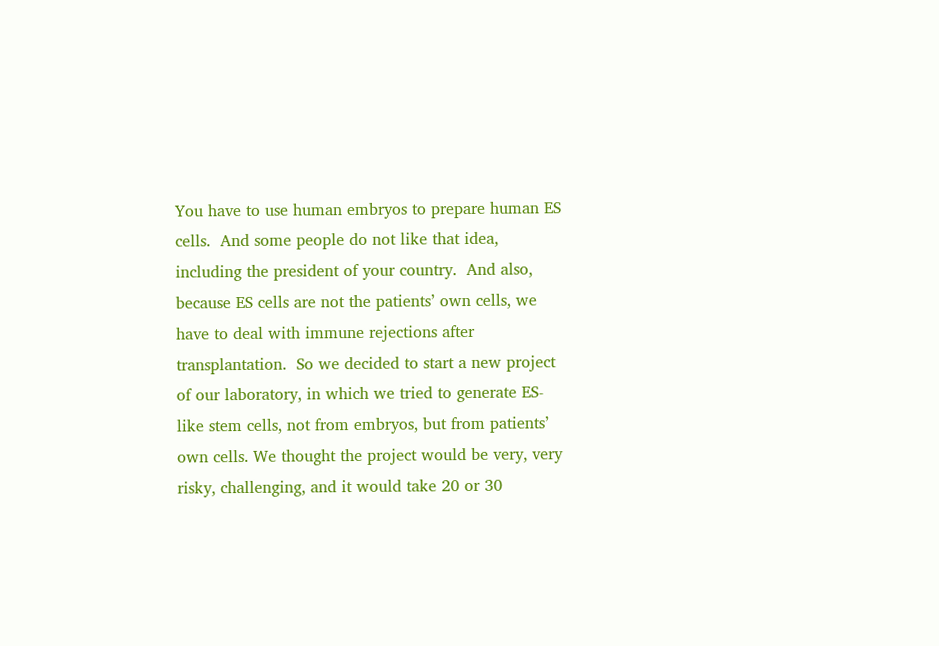You have to use human embryos to prepare human ES cells.  And some people do not like that idea, including the president of your country.  And also, because ES cells are not the patients’ own cells, we have to deal with immune rejections after transplantation.  So we decided to start a new project of our laboratory, in which we tried to generate ES-like stem cells, not from embryos, but from patients’ own cells. We thought the project would be very, very risky, challenging, and it would take 20 or 30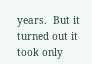years.  But it turned out it took only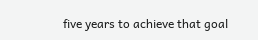five years to achieve that goal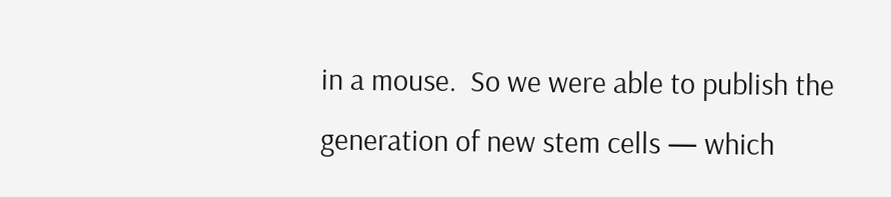in a mouse.  So we were able to publish the generation of new stem cells — which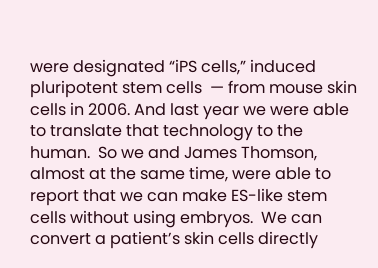were designated “iPS cells,” induced pluripotent stem cells  — from mouse skin cells in 2006. And last year we were able to translate that technology to the human.  So we and James Thomson, almost at the same time, were able to report that we can make ES-like stem cells without using embryos.  We can convert a patient’s skin cells directly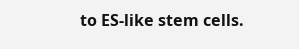to ES-like stem cells.